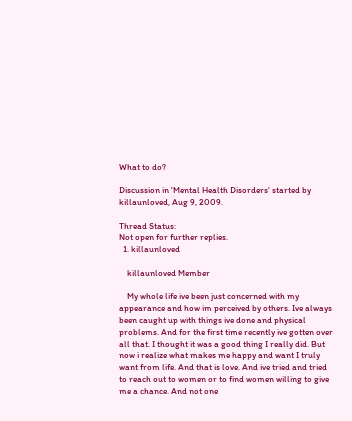What to do?

Discussion in 'Mental Health Disorders' started by killaunloved, Aug 9, 2009.

Thread Status:
Not open for further replies.
  1. killaunloved

    killaunloved Member

    My whole life ive been just concerned with my appearance and how im perceived by others. Ive always been caught up with things ive done and physical problems. And for the first time recently ive gotten over all that. I thought it was a good thing I really did. But now i realize what makes me happy and want I truly want from life. And that is love. And ive tried and tried to reach out to women or to find women willing to give me a chance. And not one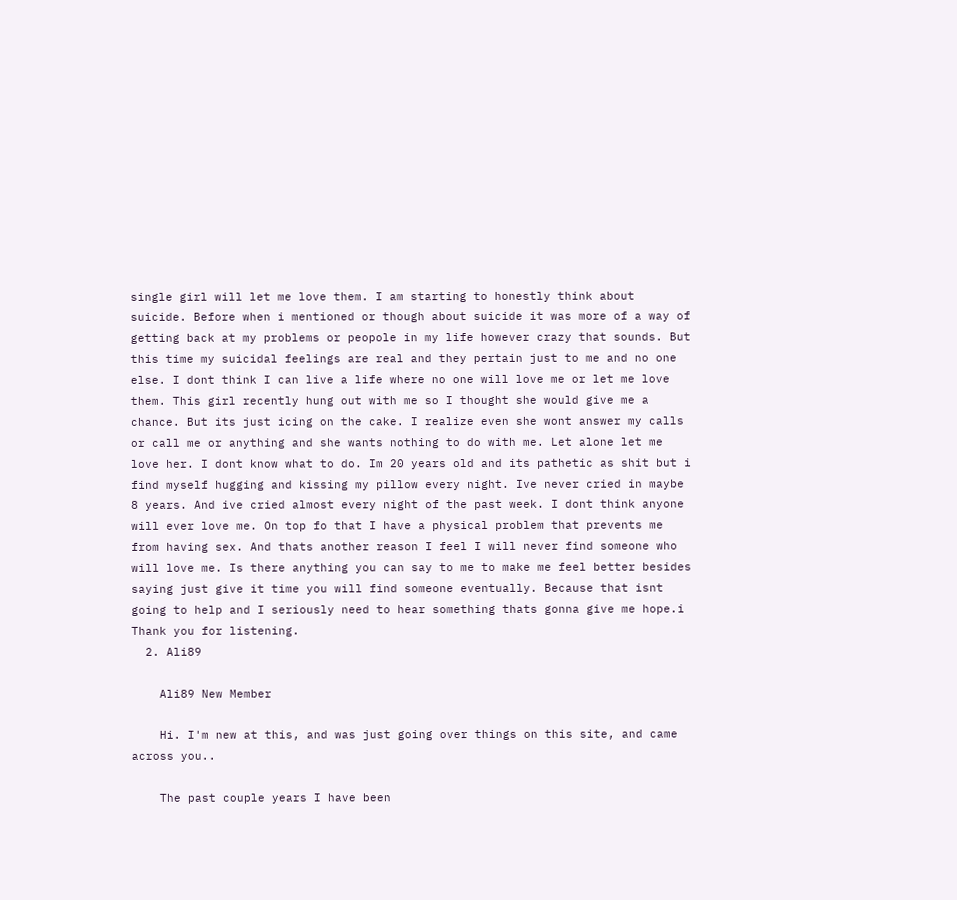single girl will let me love them. I am starting to honestly think about suicide. Before when i mentioned or though about suicide it was more of a way of getting back at my problems or peopole in my life however crazy that sounds. But this time my suicidal feelings are real and they pertain just to me and no one else. I dont think I can live a life where no one will love me or let me love them. This girl recently hung out with me so I thought she would give me a chance. But its just icing on the cake. I realize even she wont answer my calls or call me or anything and she wants nothing to do with me. Let alone let me love her. I dont know what to do. Im 20 years old and its pathetic as shit but i find myself hugging and kissing my pillow every night. Ive never cried in maybe 8 years. And ive cried almost every night of the past week. I dont think anyone will ever love me. On top fo that I have a physical problem that prevents me from having sex. And thats another reason I feel I will never find someone who will love me. Is there anything you can say to me to make me feel better besides saying just give it time you will find someone eventually. Because that isnt going to help and I seriously need to hear something thats gonna give me hope.i Thank you for listening.
  2. Ali89

    Ali89 New Member

    Hi. I'm new at this, and was just going over things on this site, and came across you..

    The past couple years I have been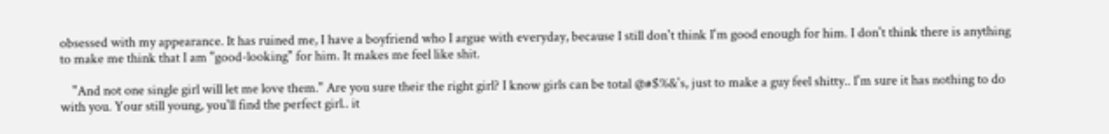obsessed with my appearance. It has ruined me, I have a boyfriend who I argue with everyday, because I still don't think I'm good enough for him. I don't think there is anything to make me think that I am "good-looking" for him. It makes me feel like shit.

    "And not one single girl will let me love them." Are you sure their the right girl? I know girls can be total @#$%&'s, just to make a guy feel shitty.. I'm sure it has nothing to do with you. Your still young, you'll find the perfect girl.. it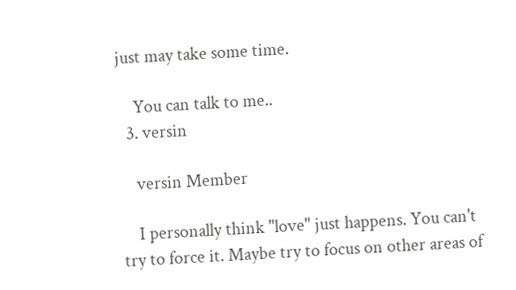just may take some time.

    You can talk to me..
  3. versin

    versin Member

    I personally think "love" just happens. You can't try to force it. Maybe try to focus on other areas of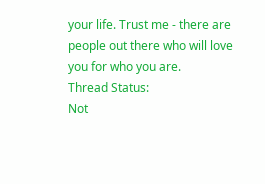your life. Trust me - there are people out there who will love you for who you are.
Thread Status:
Not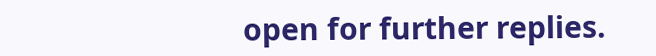open for further replies.